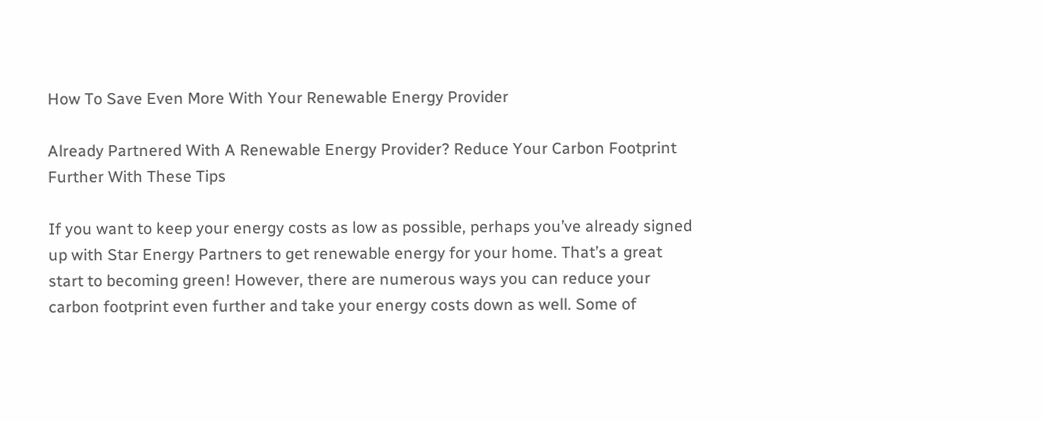How To Save Even More With Your Renewable Energy Provider

Already Partnered With A Renewable Energy Provider? Reduce Your Carbon Footprint Further With These Tips

If you want to keep your energy costs as low as possible, perhaps you’ve already signed up with Star Energy Partners to get renewable energy for your home. That’s a great start to becoming green! However, there are numerous ways you can reduce your carbon footprint even further and take your energy costs down as well. Some of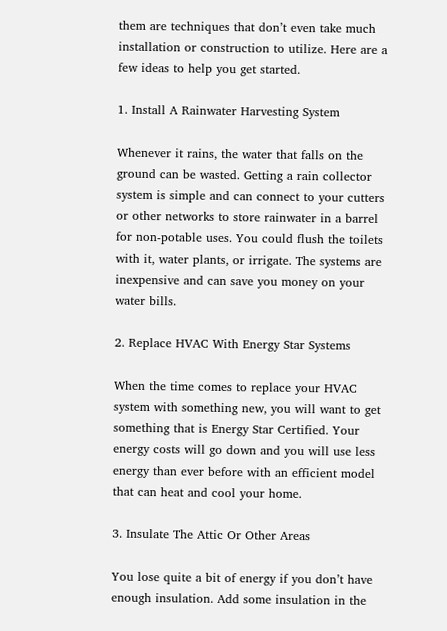them are techniques that don’t even take much installation or construction to utilize. Here are a few ideas to help you get started.

1. Install A Rainwater Harvesting System

Whenever it rains, the water that falls on the ground can be wasted. Getting a rain collector system is simple and can connect to your cutters or other networks to store rainwater in a barrel for non-potable uses. You could flush the toilets with it, water plants, or irrigate. The systems are inexpensive and can save you money on your water bills.

2. Replace HVAC With Energy Star Systems

When the time comes to replace your HVAC system with something new, you will want to get something that is Energy Star Certified. Your energy costs will go down and you will use less energy than ever before with an efficient model that can heat and cool your home.

3. Insulate The Attic Or Other Areas

You lose quite a bit of energy if you don’t have enough insulation. Add some insulation in the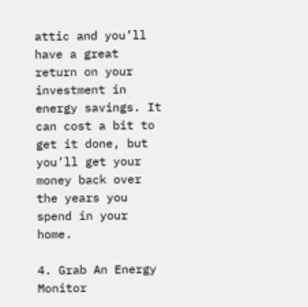attic and you’ll have a great return on your investment in energy savings. It can cost a bit to get it done, but you’ll get your money back over the years you spend in your home.

4. Grab An Energy Monitor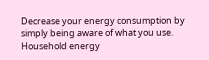Decrease your energy consumption by simply being aware of what you use. Household energy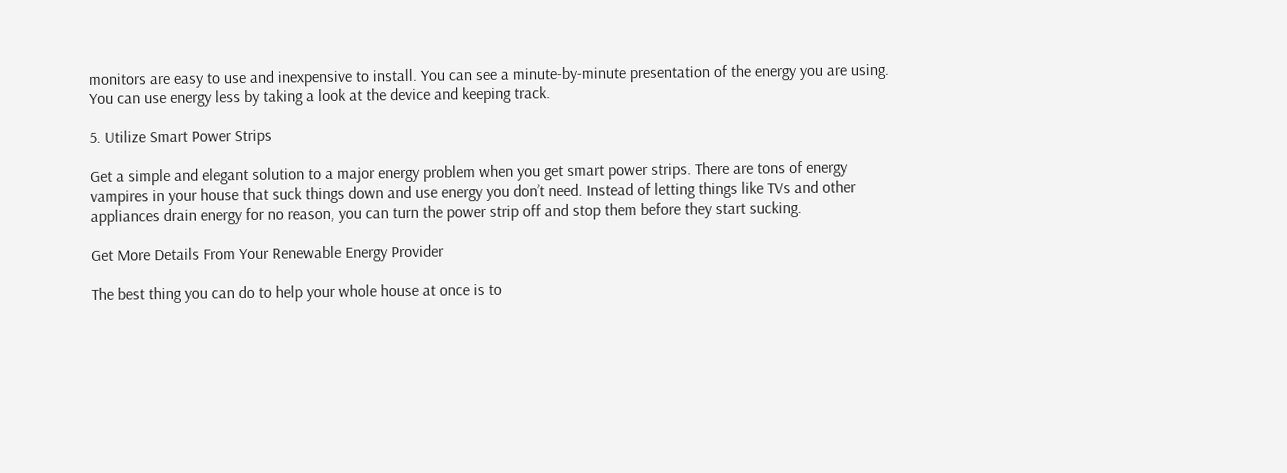monitors are easy to use and inexpensive to install. You can see a minute-by-minute presentation of the energy you are using. You can use energy less by taking a look at the device and keeping track.

5. Utilize Smart Power Strips

Get a simple and elegant solution to a major energy problem when you get smart power strips. There are tons of energy vampires in your house that suck things down and use energy you don’t need. Instead of letting things like TVs and other appliances drain energy for no reason, you can turn the power strip off and stop them before they start sucking.

Get More Details From Your Renewable Energy Provider

The best thing you can do to help your whole house at once is to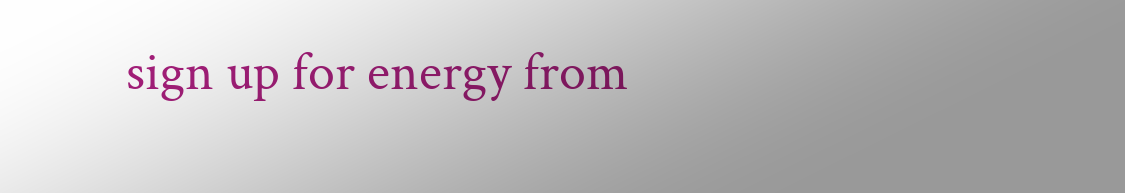sign up for energy from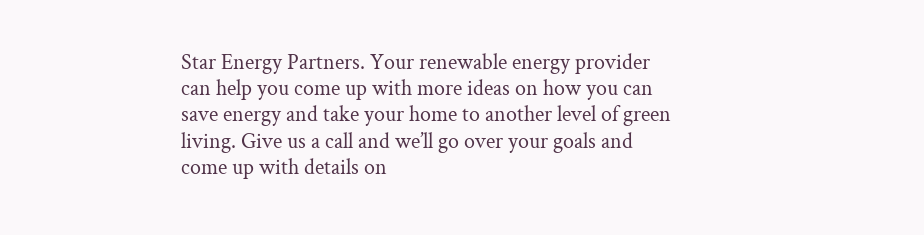Star Energy Partners. Your renewable energy provider can help you come up with more ideas on how you can save energy and take your home to another level of green living. Give us a call and we’ll go over your goals and come up with details on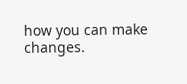how you can make changes.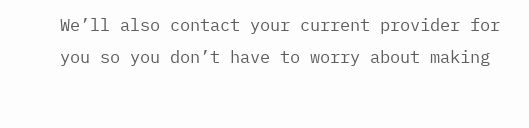We’ll also contact your current provider for you so you don’t have to worry about making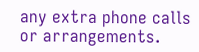any extra phone calls or arrangements.